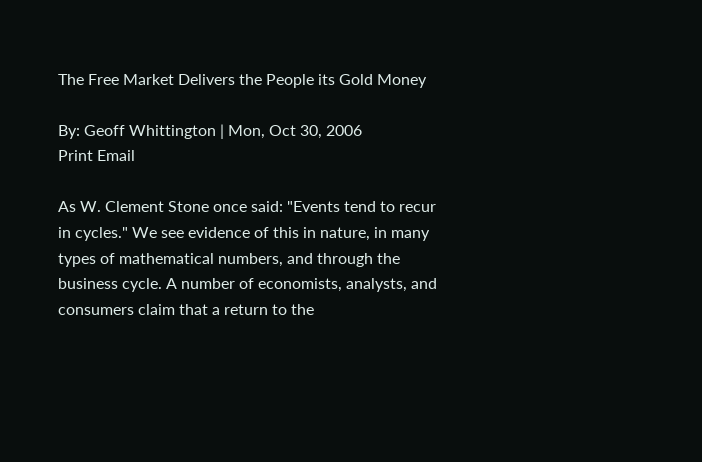The Free Market Delivers the People its Gold Money

By: Geoff Whittington | Mon, Oct 30, 2006
Print Email

As W. Clement Stone once said: "Events tend to recur in cycles." We see evidence of this in nature, in many types of mathematical numbers, and through the business cycle. A number of economists, analysts, and consumers claim that a return to the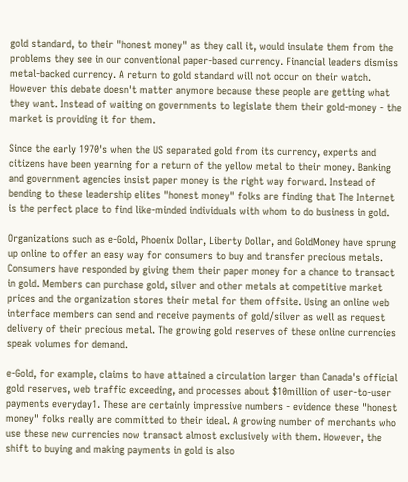gold standard, to their "honest money" as they call it, would insulate them from the problems they see in our conventional paper-based currency. Financial leaders dismiss metal-backed currency. A return to gold standard will not occur on their watch. However this debate doesn't matter anymore because these people are getting what they want. Instead of waiting on governments to legislate them their gold-money - the market is providing it for them.

Since the early 1970's when the US separated gold from its currency, experts and citizens have been yearning for a return of the yellow metal to their money. Banking and government agencies insist paper money is the right way forward. Instead of bending to these leadership elites "honest money" folks are finding that The Internet is the perfect place to find like-minded individuals with whom to do business in gold.

Organizations such as e-Gold, Phoenix Dollar, Liberty Dollar, and GoldMoney have sprung up online to offer an easy way for consumers to buy and transfer precious metals. Consumers have responded by giving them their paper money for a chance to transact in gold. Members can purchase gold, silver and other metals at competitive market prices and the organization stores their metal for them offsite. Using an online web interface members can send and receive payments of gold/silver as well as request delivery of their precious metal. The growing gold reserves of these online currencies speak volumes for demand.

e-Gold, for example, claims to have attained a circulation larger than Canada's official gold reserves, web traffic exceeding, and processes about $10million of user-to-user payments everyday1. These are certainly impressive numbers - evidence these "honest money" folks really are committed to their ideal. A growing number of merchants who use these new currencies now transact almost exclusively with them. However, the shift to buying and making payments in gold is also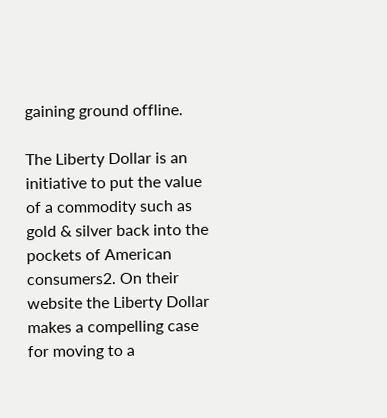gaining ground offline.

The Liberty Dollar is an initiative to put the value of a commodity such as gold & silver back into the pockets of American consumers2. On their website the Liberty Dollar makes a compelling case for moving to a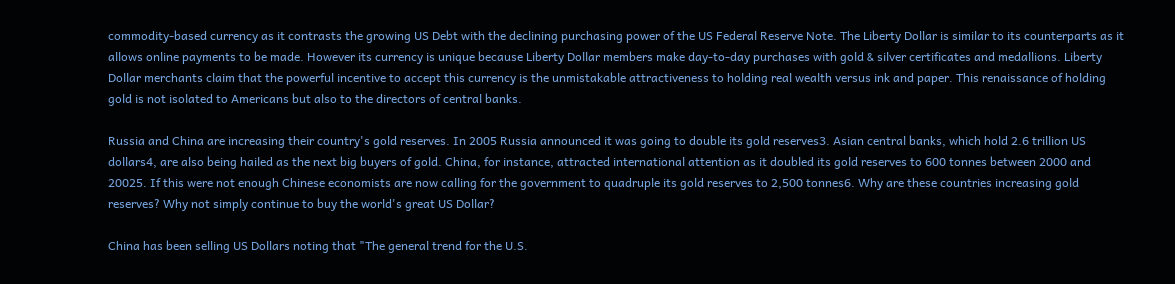commodity-based currency as it contrasts the growing US Debt with the declining purchasing power of the US Federal Reserve Note. The Liberty Dollar is similar to its counterparts as it allows online payments to be made. However its currency is unique because Liberty Dollar members make day-to-day purchases with gold & silver certificates and medallions. Liberty Dollar merchants claim that the powerful incentive to accept this currency is the unmistakable attractiveness to holding real wealth versus ink and paper. This renaissance of holding gold is not isolated to Americans but also to the directors of central banks.

Russia and China are increasing their country's gold reserves. In 2005 Russia announced it was going to double its gold reserves3. Asian central banks, which hold 2.6 trillion US dollars4, are also being hailed as the next big buyers of gold. China, for instance, attracted international attention as it doubled its gold reserves to 600 tonnes between 2000 and 20025. If this were not enough Chinese economists are now calling for the government to quadruple its gold reserves to 2,500 tonnes6. Why are these countries increasing gold reserves? Why not simply continue to buy the world's great US Dollar?

China has been selling US Dollars noting that "The general trend for the U.S.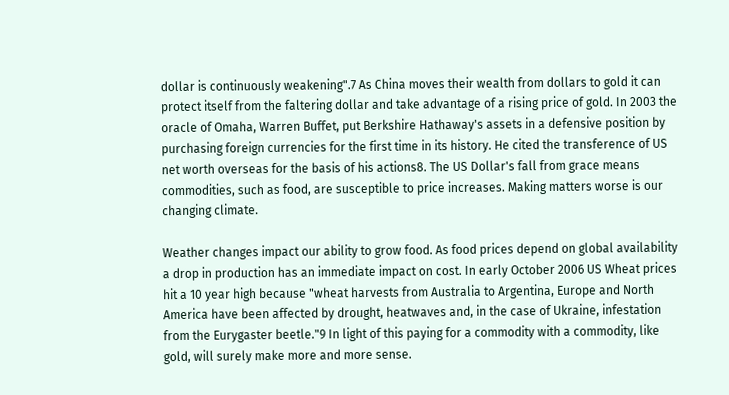dollar is continuously weakening".7 As China moves their wealth from dollars to gold it can protect itself from the faltering dollar and take advantage of a rising price of gold. In 2003 the oracle of Omaha, Warren Buffet, put Berkshire Hathaway's assets in a defensive position by purchasing foreign currencies for the first time in its history. He cited the transference of US net worth overseas for the basis of his actions8. The US Dollar's fall from grace means commodities, such as food, are susceptible to price increases. Making matters worse is our changing climate.

Weather changes impact our ability to grow food. As food prices depend on global availability a drop in production has an immediate impact on cost. In early October 2006 US Wheat prices hit a 10 year high because "wheat harvests from Australia to Argentina, Europe and North America have been affected by drought, heatwaves and, in the case of Ukraine, infestation from the Eurygaster beetle."9 In light of this paying for a commodity with a commodity, like gold, will surely make more and more sense.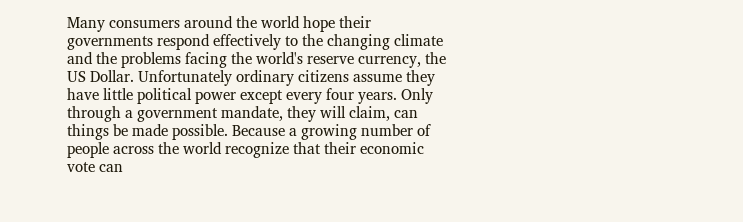Many consumers around the world hope their governments respond effectively to the changing climate and the problems facing the world's reserve currency, the US Dollar. Unfortunately ordinary citizens assume they have little political power except every four years. Only through a government mandate, they will claim, can things be made possible. Because a growing number of people across the world recognize that their economic vote can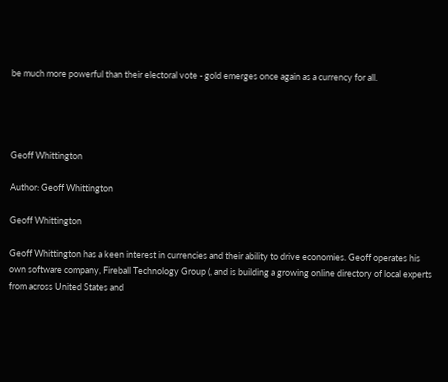be much more powerful than their electoral vote - gold emerges once again as a currency for all.




Geoff Whittington

Author: Geoff Whittington

Geoff Whittington

Geoff Whittington has a keen interest in currencies and their ability to drive economies. Geoff operates his own software company, Fireball Technology Group (, and is building a growing online directory of local experts from across United States and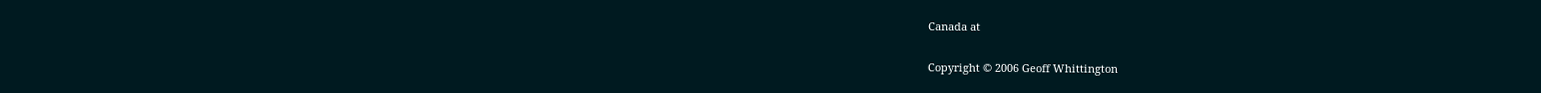Canada at

Copyright © 2006 Geoff Whittington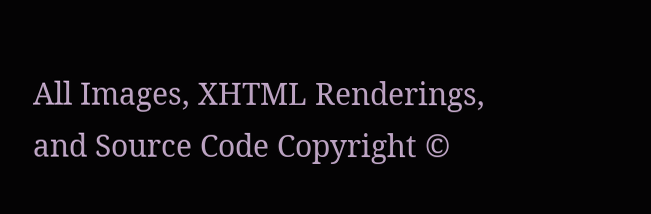All Images, XHTML Renderings, and Source Code Copyright ©